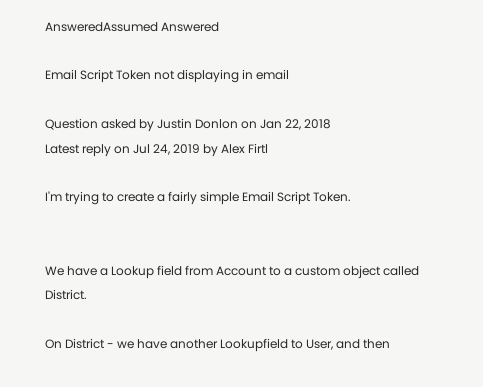AnsweredAssumed Answered

Email Script Token not displaying in email

Question asked by Justin Donlon on Jan 22, 2018
Latest reply on Jul 24, 2019 by Alex Firtl

I'm trying to create a fairly simple Email Script Token.


We have a Lookup field from Account to a custom object called District.

On District - we have another Lookupfield to User, and then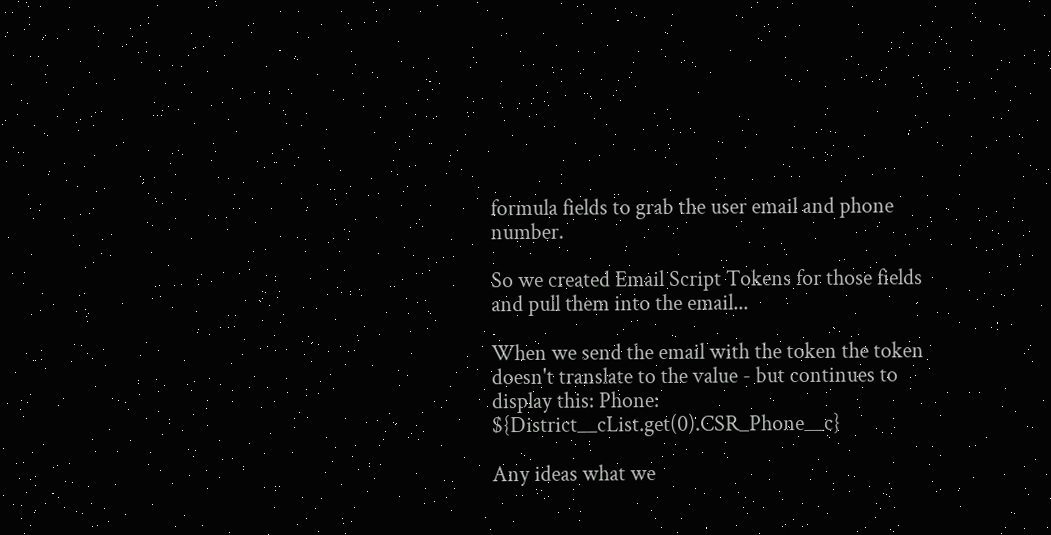formula fields to grab the user email and phone number.

So we created Email Script Tokens for those fields and pull them into the email...

When we send the email with the token the token doesn't translate to the value - but continues to display this: Phone: ${District__cList.get(0).CSR_Phone__c}

Any ideas what we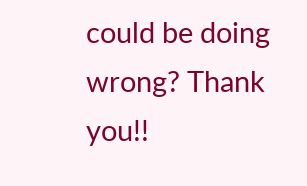could be doing wrong? Thank you!!